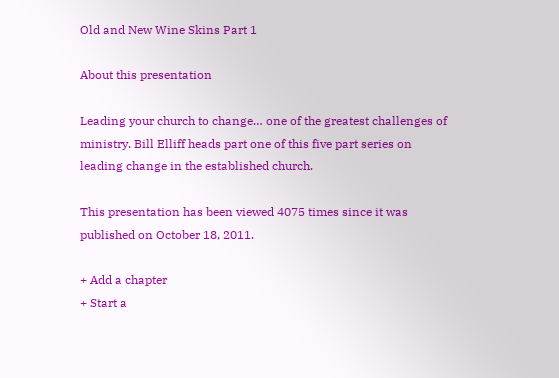Old and New Wine Skins Part 1

About this presentation

Leading your church to change… one of the greatest challenges of ministry. Bill Elliff heads part one of this five part series on leading change in the established church.

This presentation has been viewed 4075 times since it was published on October 18, 2011.

+ Add a chapter
+ Start a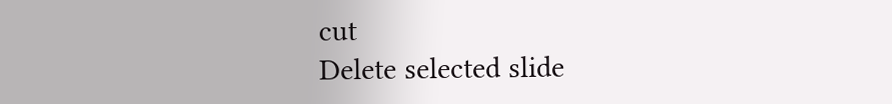cut
Delete selected slide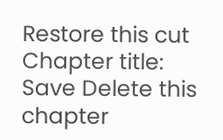Restore this cut
Chapter title: Save Delete this chapter